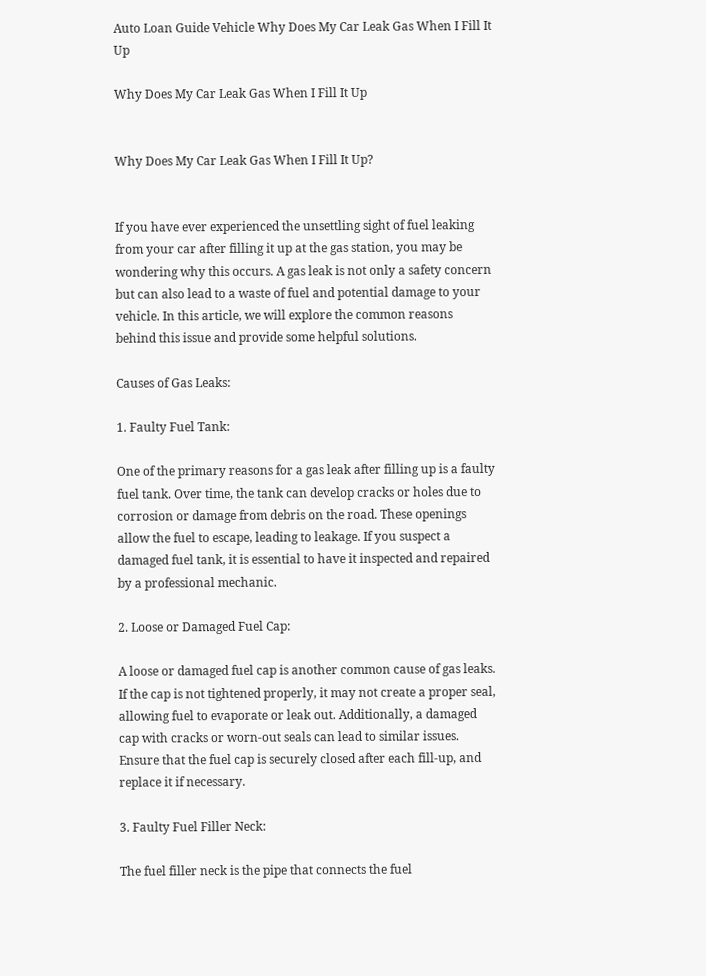Auto Loan Guide Vehicle Why Does My Car Leak Gas When I Fill It Up

Why Does My Car Leak Gas When I Fill It Up


Why Does My Car Leak Gas When I Fill It Up?


If you have ever experienced the unsettling sight of fuel leaking from your car after filling it up at the gas station, you may be wondering why this occurs. A gas leak is not only a safety concern but can also lead to a waste of fuel and potential damage to your vehicle. In this article, we will explore the common reasons behind this issue and provide some helpful solutions.

Causes of Gas Leaks:

1. Faulty Fuel Tank:

One of the primary reasons for a gas leak after filling up is a faulty fuel tank. Over time, the tank can develop cracks or holes due to corrosion or damage from debris on the road. These openings allow the fuel to escape, leading to leakage. If you suspect a damaged fuel tank, it is essential to have it inspected and repaired by a professional mechanic.

2. Loose or Damaged Fuel Cap:

A loose or damaged fuel cap is another common cause of gas leaks. If the cap is not tightened properly, it may not create a proper seal, allowing fuel to evaporate or leak out. Additionally, a damaged cap with cracks or worn-out seals can lead to similar issues. Ensure that the fuel cap is securely closed after each fill-up, and replace it if necessary.

3. Faulty Fuel Filler Neck:

The fuel filler neck is the pipe that connects the fuel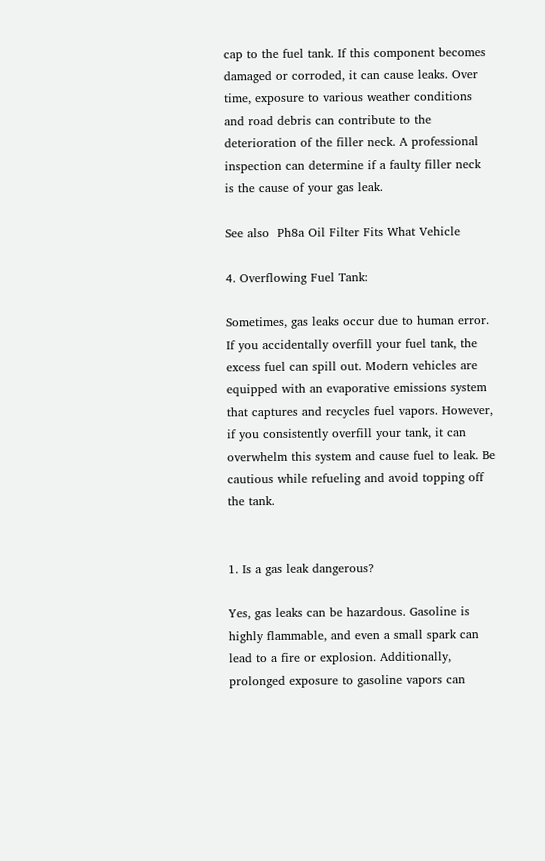cap to the fuel tank. If this component becomes damaged or corroded, it can cause leaks. Over time, exposure to various weather conditions and road debris can contribute to the deterioration of the filler neck. A professional inspection can determine if a faulty filler neck is the cause of your gas leak.

See also  Ph8a Oil Filter Fits What Vehicle

4. Overflowing Fuel Tank:

Sometimes, gas leaks occur due to human error. If you accidentally overfill your fuel tank, the excess fuel can spill out. Modern vehicles are equipped with an evaporative emissions system that captures and recycles fuel vapors. However, if you consistently overfill your tank, it can overwhelm this system and cause fuel to leak. Be cautious while refueling and avoid topping off the tank.


1. Is a gas leak dangerous?

Yes, gas leaks can be hazardous. Gasoline is highly flammable, and even a small spark can lead to a fire or explosion. Additionally, prolonged exposure to gasoline vapors can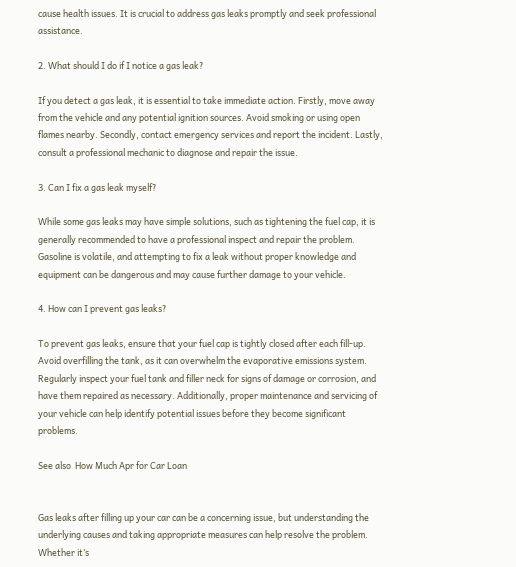cause health issues. It is crucial to address gas leaks promptly and seek professional assistance.

2. What should I do if I notice a gas leak?

If you detect a gas leak, it is essential to take immediate action. Firstly, move away from the vehicle and any potential ignition sources. Avoid smoking or using open flames nearby. Secondly, contact emergency services and report the incident. Lastly, consult a professional mechanic to diagnose and repair the issue.

3. Can I fix a gas leak myself?

While some gas leaks may have simple solutions, such as tightening the fuel cap, it is generally recommended to have a professional inspect and repair the problem. Gasoline is volatile, and attempting to fix a leak without proper knowledge and equipment can be dangerous and may cause further damage to your vehicle.

4. How can I prevent gas leaks?

To prevent gas leaks, ensure that your fuel cap is tightly closed after each fill-up. Avoid overfilling the tank, as it can overwhelm the evaporative emissions system. Regularly inspect your fuel tank and filler neck for signs of damage or corrosion, and have them repaired as necessary. Additionally, proper maintenance and servicing of your vehicle can help identify potential issues before they become significant problems.

See also  How Much Apr for Car Loan


Gas leaks after filling up your car can be a concerning issue, but understanding the underlying causes and taking appropriate measures can help resolve the problem. Whether it’s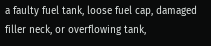a faulty fuel tank, loose fuel cap, damaged filler neck, or overflowing tank,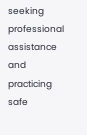seeking professional assistance and practicing safe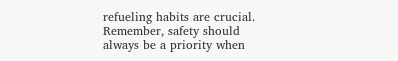refueling habits are crucial. Remember, safety should always be a priority when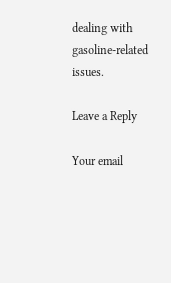dealing with gasoline-related issues.

Leave a Reply

Your email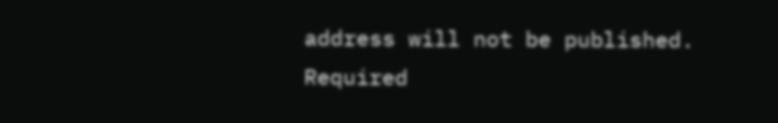address will not be published. Required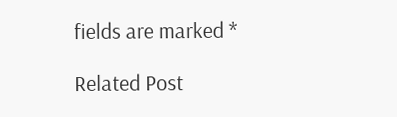fields are marked *

Related Post